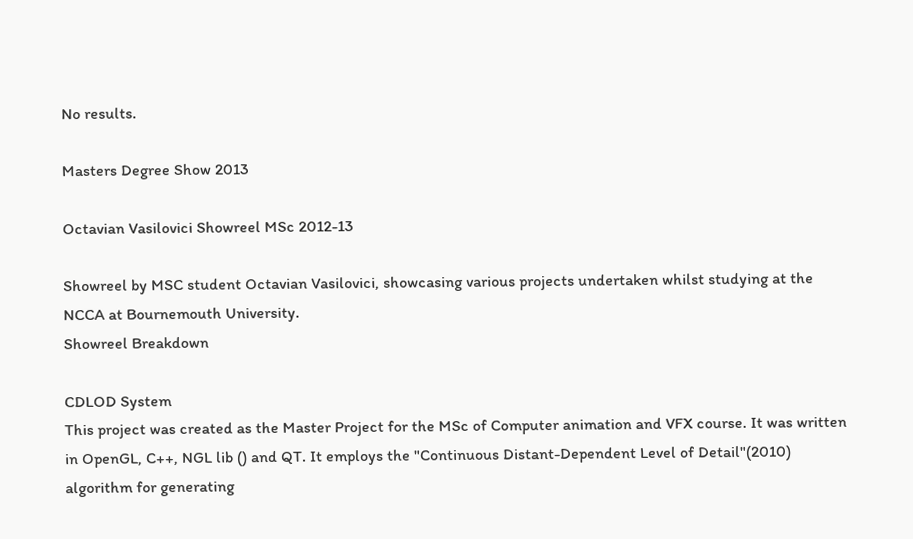No results.

Masters Degree Show 2013

Octavian Vasilovici Showreel MSc 2012-13

Showreel by MSC student Octavian Vasilovici, showcasing various projects undertaken whilst studying at the NCCA at Bournemouth University.
Showreel Breakdown

CDLOD System
This project was created as the Master Project for the MSc of Computer animation and VFX course. It was written in OpenGL, C++, NGL lib () and QT. It employs the "Continuous Distant-Dependent Level of Detail"(2010) algorithm for generating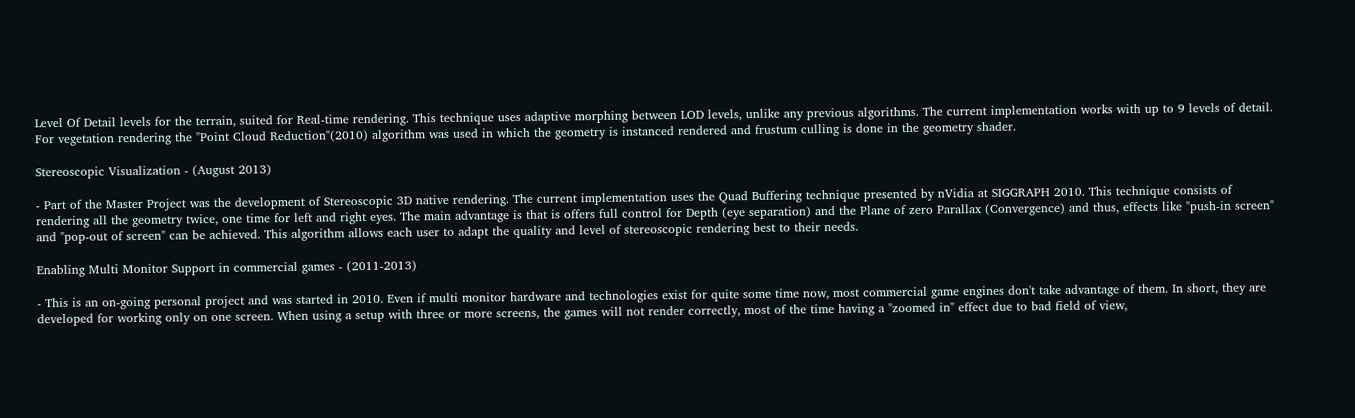Level Of Detail levels for the terrain, suited for Real-time rendering. This technique uses adaptive morphing between LOD levels, unlike any previous algorithms. The current implementation works with up to 9 levels of detail. For vegetation rendering the "Point Cloud Reduction"(2010) algorithm was used in which the geometry is instanced rendered and frustum culling is done in the geometry shader.

Stereoscopic Visualization - (August 2013)

- Part of the Master Project was the development of Stereoscopic 3D native rendering. The current implementation uses the Quad Buffering technique presented by nVidia at SIGGRAPH 2010. This technique consists of rendering all the geometry twice, one time for left and right eyes. The main advantage is that is offers full control for Depth (eye separation) and the Plane of zero Parallax (Convergence) and thus, effects like "push-in screen" and "pop-out of screen" can be achieved. This algorithm allows each user to adapt the quality and level of stereoscopic rendering best to their needs.

Enabling Multi Monitor Support in commercial games - (2011-2013)

- This is an on-going personal project and was started in 2010. Even if multi monitor hardware and technologies exist for quite some time now, most commercial game engines don't take advantage of them. In short, they are developed for working only on one screen. When using a setup with three or more screens, the games will not render correctly, most of the time having a "zoomed in" effect due to bad field of view,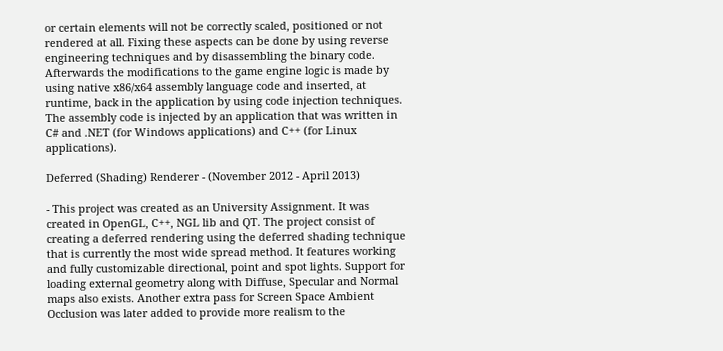or certain elements will not be correctly scaled, positioned or not rendered at all. Fixing these aspects can be done by using reverse engineering techniques and by disassembling the binary code. Afterwards the modifications to the game engine logic is made by using native x86/x64 assembly language code and inserted, at runtime, back in the application by using code injection techniques. The assembly code is injected by an application that was written in C# and .NET (for Windows applications) and C++ (for Linux applications).

Deferred (Shading) Renderer - (November 2012 - April 2013)

- This project was created as an University Assignment. It was created in OpenGL, C++, NGL lib and QT. The project consist of creating a deferred rendering using the deferred shading technique that is currently the most wide spread method. It features working and fully customizable directional, point and spot lights. Support for loading external geometry along with Diffuse, Specular and Normal maps also exists. Another extra pass for Screen Space Ambient Occlusion was later added to provide more realism to the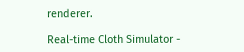renderer.

Real-time Cloth Simulator -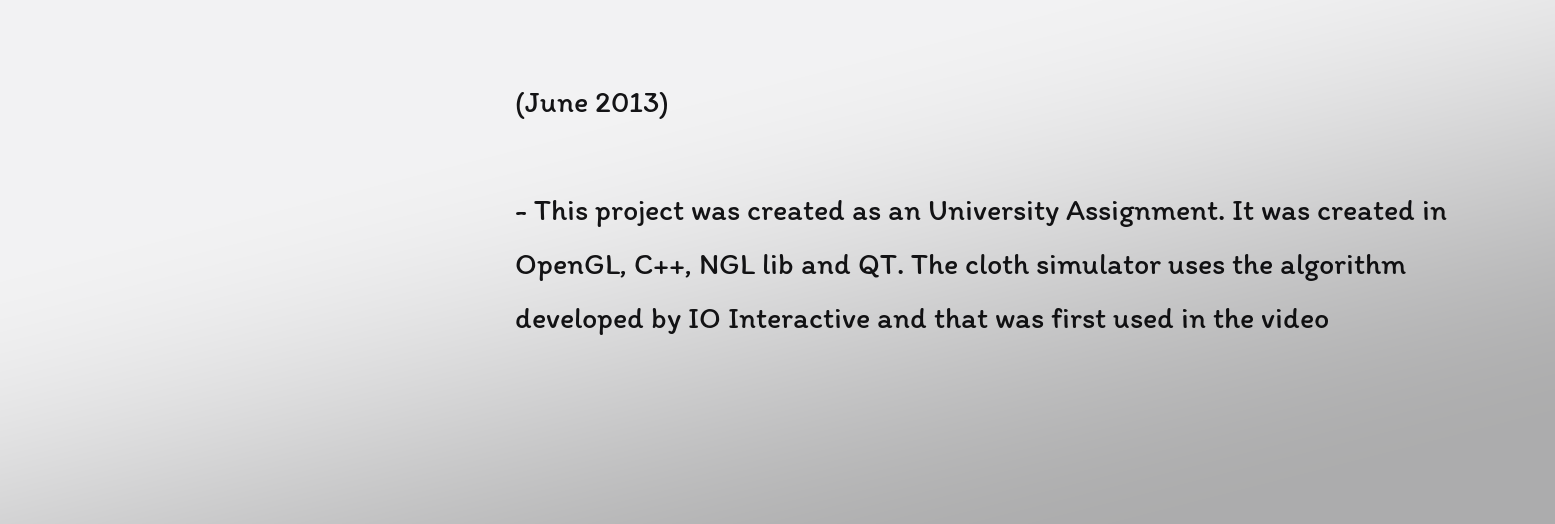(June 2013)

- This project was created as an University Assignment. It was created in OpenGL, C++, NGL lib and QT. The cloth simulator uses the algorithm developed by IO Interactive and that was first used in the video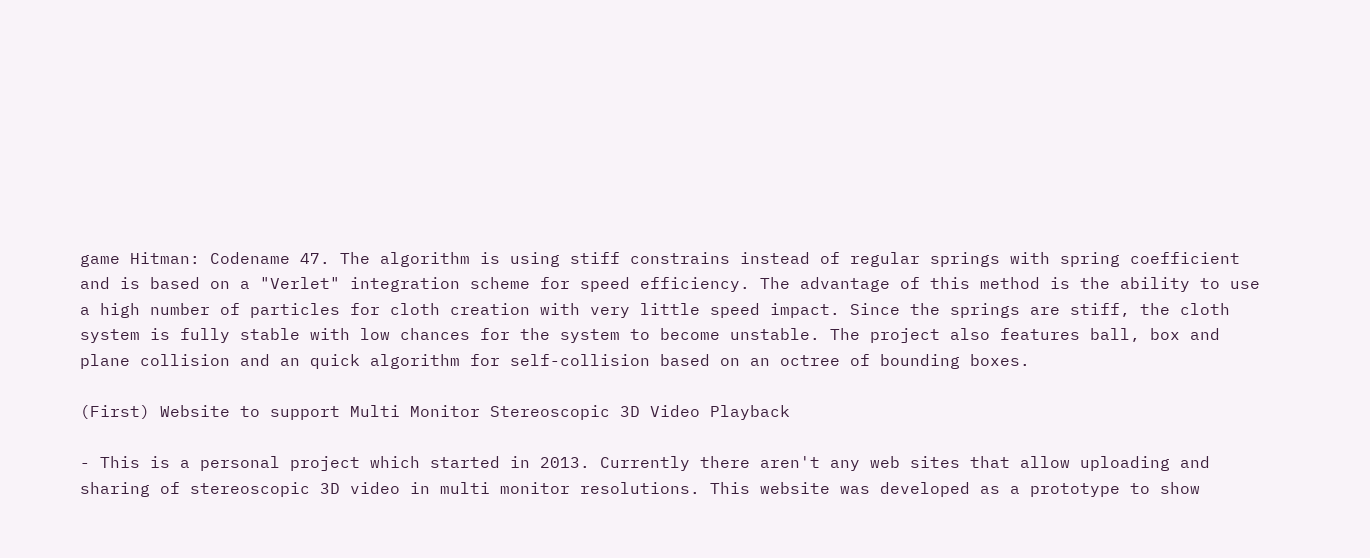game Hitman: Codename 47. The algorithm is using stiff constrains instead of regular springs with spring coefficient and is based on a "Verlet" integration scheme for speed efficiency. The advantage of this method is the ability to use a high number of particles for cloth creation with very little speed impact. Since the springs are stiff, the cloth system is fully stable with low chances for the system to become unstable. The project also features ball, box and plane collision and an quick algorithm for self-collision based on an octree of bounding boxes.

(First) Website to support Multi Monitor Stereoscopic 3D Video Playback

- This is a personal project which started in 2013. Currently there aren't any web sites that allow uploading and sharing of stereoscopic 3D video in multi monitor resolutions. This website was developed as a prototype to show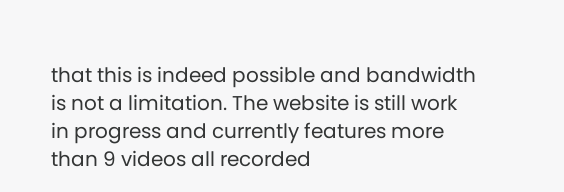that this is indeed possible and bandwidth is not a limitation. The website is still work in progress and currently features more than 9 videos all recorded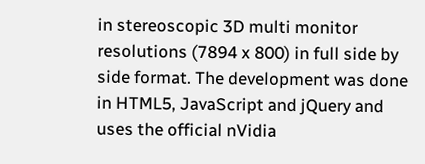in stereoscopic 3D multi monitor resolutions (7894 x 800) in full side by side format. The development was done in HTML5, JavaScript and jQuery and uses the official nVidia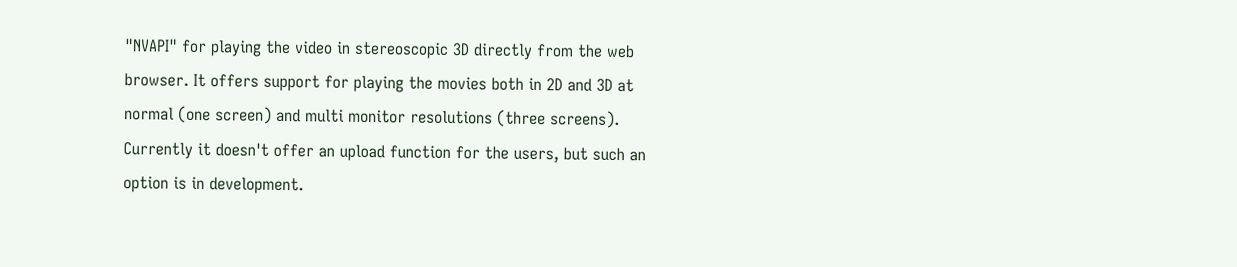"NVAPI" for playing the video in stereoscopic 3D directly from the web browser. It offers support for playing the movies both in 2D and 3D at normal (one screen) and multi monitor resolutions (three screens). Currently it doesn't offer an upload function for the users, but such an option is in development.